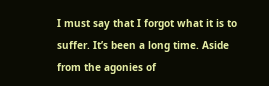I must say that I forgot what it is to suffer. It’s been a long time. Aside from the agonies of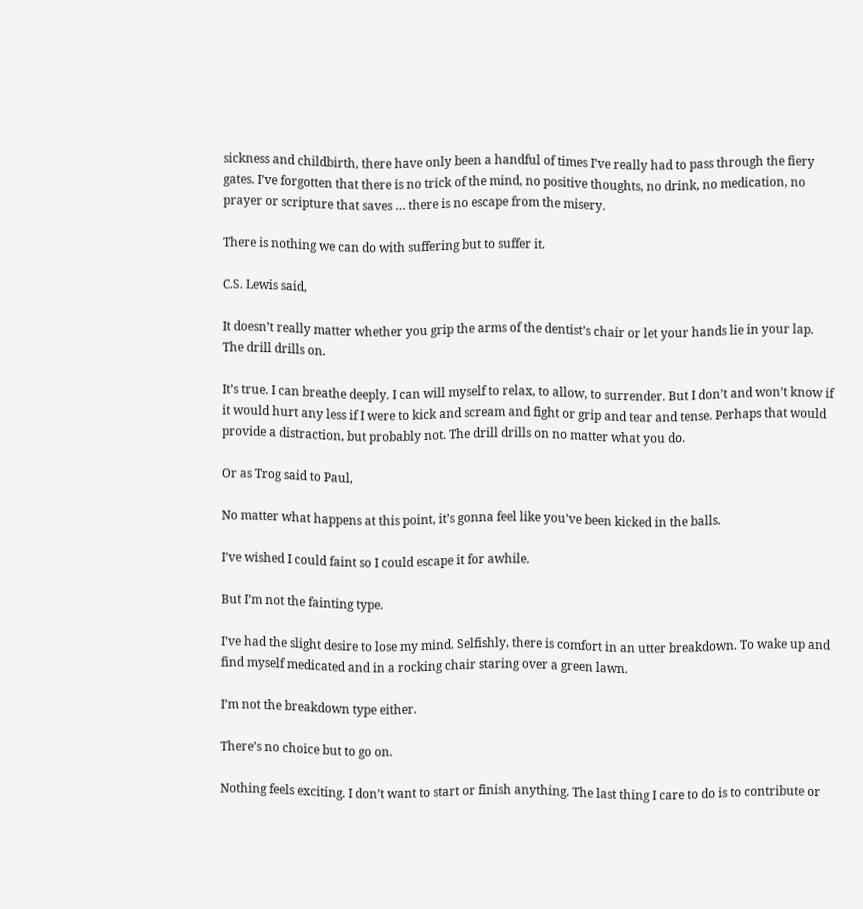sickness and childbirth, there have only been a handful of times I’ve really had to pass through the fiery gates. I’ve forgotten that there is no trick of the mind, no positive thoughts, no drink, no medication, no prayer or scripture that saves … there is no escape from the misery.

There is nothing we can do with suffering but to suffer it.

C.S. Lewis said,

It doesn’t really matter whether you grip the arms of the dentist’s chair or let your hands lie in your lap. The drill drills on.

It’s true. I can breathe deeply. I can will myself to relax, to allow, to surrender. But I don’t and won’t know if it would hurt any less if I were to kick and scream and fight or grip and tear and tense. Perhaps that would provide a distraction, but probably not. The drill drills on no matter what you do.

Or as Trog said to Paul,

No matter what happens at this point, it’s gonna feel like you’ve been kicked in the balls.

I’ve wished I could faint so I could escape it for awhile.

But I’m not the fainting type.

I’ve had the slight desire to lose my mind. Selfishly, there is comfort in an utter breakdown. To wake up and find myself medicated and in a rocking chair staring over a green lawn.

I’m not the breakdown type either.

There’s no choice but to go on.

Nothing feels exciting. I don’t want to start or finish anything. The last thing I care to do is to contribute or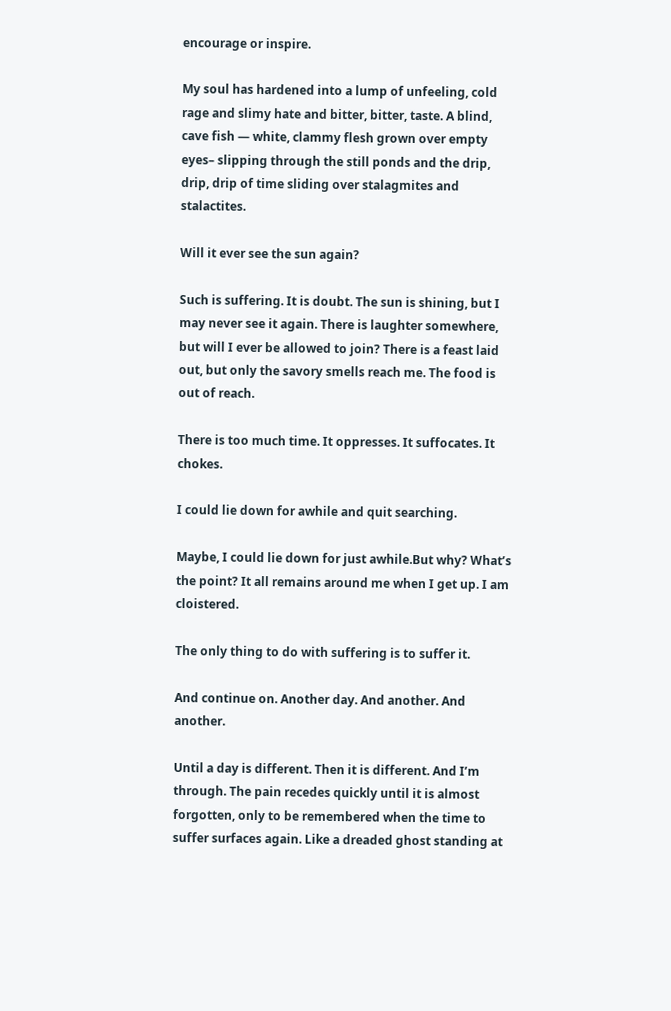encourage or inspire.

My soul has hardened into a lump of unfeeling, cold rage and slimy hate and bitter, bitter, taste. A blind, cave fish — white, clammy flesh grown over empty eyes– slipping through the still ponds and the drip, drip, drip of time sliding over stalagmites and stalactites.

Will it ever see the sun again?

Such is suffering. It is doubt. The sun is shining, but I may never see it again. There is laughter somewhere, but will I ever be allowed to join? There is a feast laid out, but only the savory smells reach me. The food is out of reach.

There is too much time. It oppresses. It suffocates. It chokes.

I could lie down for awhile and quit searching.

Maybe, I could lie down for just awhile.But why? What’s the point? It all remains around me when I get up. I am cloistered.

The only thing to do with suffering is to suffer it.

And continue on. Another day. And another. And another.

Until a day is different. Then it is different. And I’m through. The pain recedes quickly until it is almost forgotten, only to be remembered when the time to suffer surfaces again. Like a dreaded ghost standing at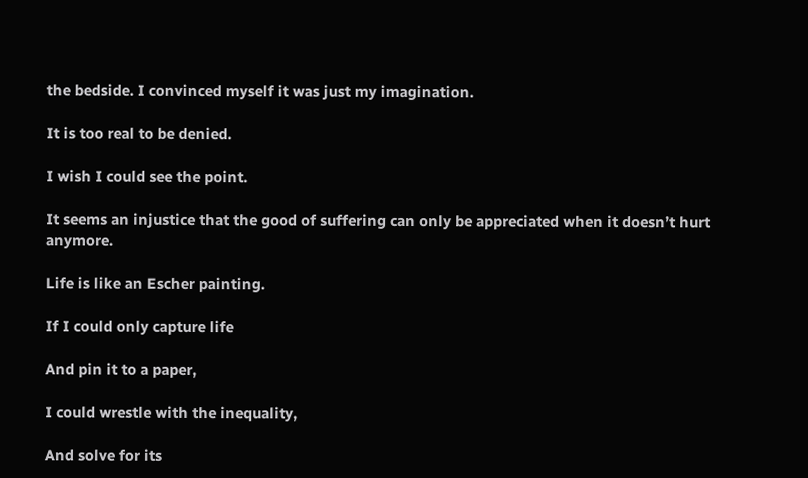the bedside. I convinced myself it was just my imagination.

It is too real to be denied.

I wish I could see the point.

It seems an injustice that the good of suffering can only be appreciated when it doesn’t hurt anymore.

Life is like an Escher painting.

If I could only capture life

And pin it to a paper,

I could wrestle with the inequality,

And solve for its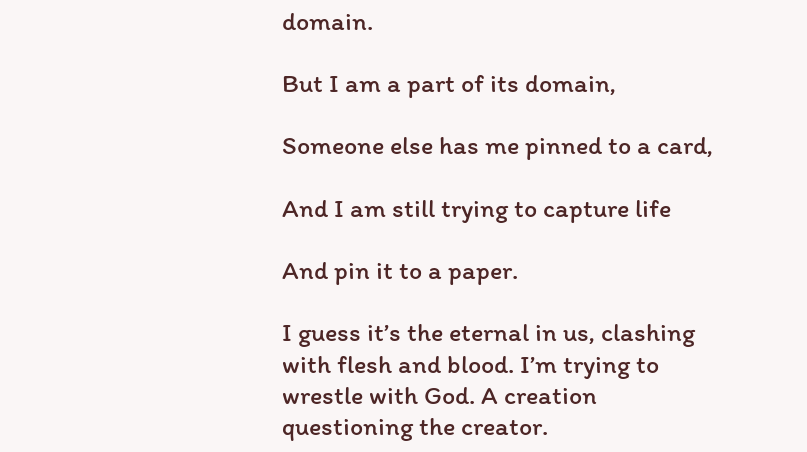domain.

But I am a part of its domain,

Someone else has me pinned to a card,

And I am still trying to capture life

And pin it to a paper.

I guess it’s the eternal in us, clashing with flesh and blood. I’m trying to wrestle with God. A creation questioning the creator.